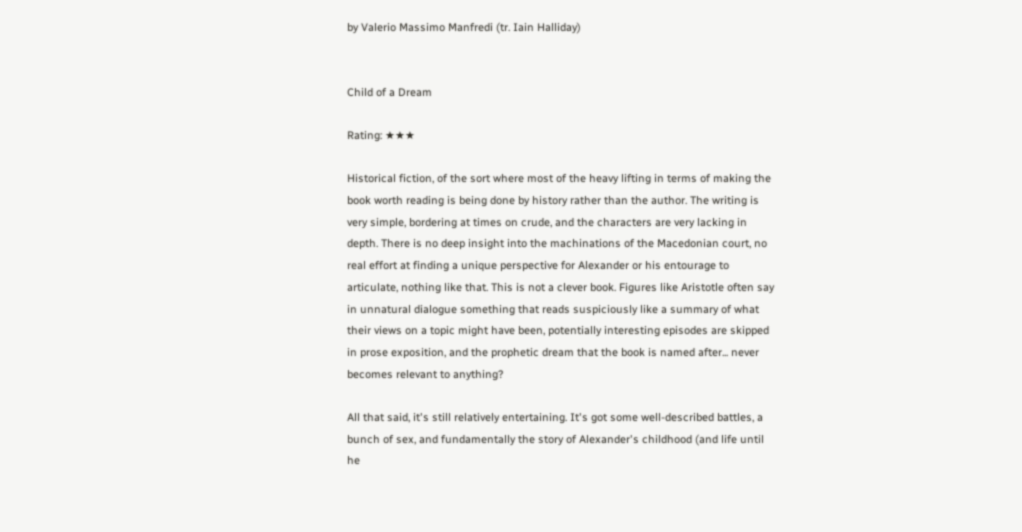by Valerio Massimo Manfredi (tr. Iain Halliday)


Child of a Dream

Rating: ★★★

Historical fiction, of the sort where most of the heavy lifting in terms of making the book worth reading is being done by history rather than the author. The writing is very simple, bordering at times on crude, and the characters are very lacking in depth. There is no deep insight into the machinations of the Macedonian court, no real effort at finding a unique perspective for Alexander or his entourage to articulate, nothing like that. This is not a clever book. Figures like Aristotle often say in unnatural dialogue something that reads suspiciously like a summary of what their views on a topic might have been, potentially interesting episodes are skipped in prose exposition, and the prophetic dream that the book is named after... never becomes relevant to anything?

All that said, it's still relatively entertaining. It's got some well-described battles, a bunch of sex, and fundamentally the story of Alexander's childhood (and life until he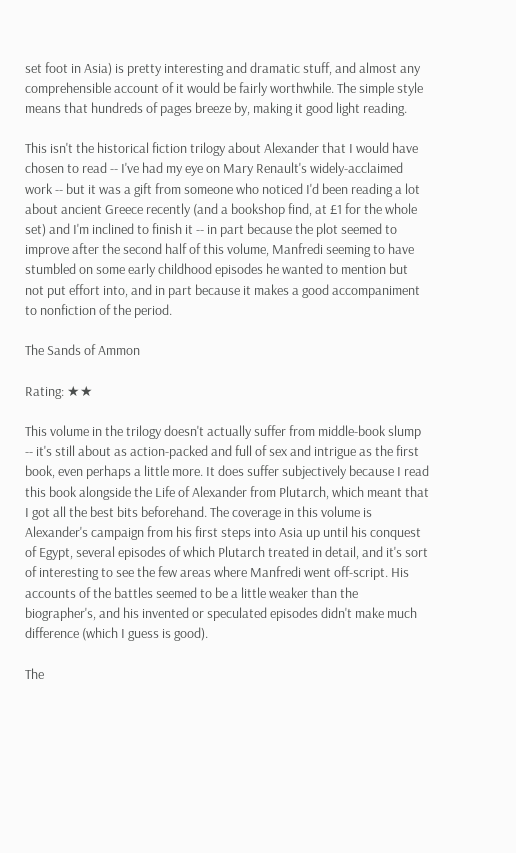set foot in Asia) is pretty interesting and dramatic stuff, and almost any comprehensible account of it would be fairly worthwhile. The simple style means that hundreds of pages breeze by, making it good light reading.

This isn't the historical fiction trilogy about Alexander that I would have chosen to read -- I've had my eye on Mary Renault's widely-acclaimed work -- but it was a gift from someone who noticed I'd been reading a lot about ancient Greece recently (and a bookshop find, at £1 for the whole set) and I'm inclined to finish it -- in part because the plot seemed to improve after the second half of this volume, Manfredi seeming to have stumbled on some early childhood episodes he wanted to mention but not put effort into, and in part because it makes a good accompaniment to nonfiction of the period.

The Sands of Ammon

Rating: ★★

This volume in the trilogy doesn't actually suffer from middle-book slump -- it's still about as action-packed and full of sex and intrigue as the first book, even perhaps a little more. It does suffer subjectively because I read this book alongside the Life of Alexander from Plutarch, which meant that I got all the best bits beforehand. The coverage in this volume is Alexander's campaign from his first steps into Asia up until his conquest of Egypt, several episodes of which Plutarch treated in detail, and it's sort of interesting to see the few areas where Manfredi went off-script. His accounts of the battles seemed to be a little weaker than the biographer's, and his invented or speculated episodes didn't make much difference (which I guess is good).

The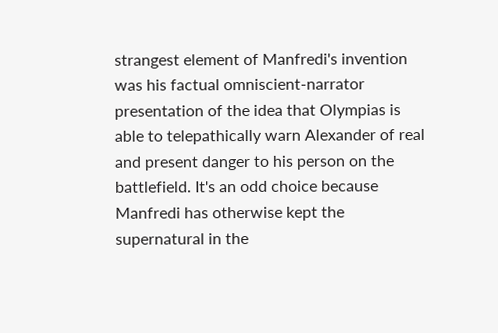strangest element of Manfredi's invention was his factual omniscient-narrator presentation of the idea that Olympias is able to telepathically warn Alexander of real and present danger to his person on the battlefield. It's an odd choice because Manfredi has otherwise kept the supernatural in the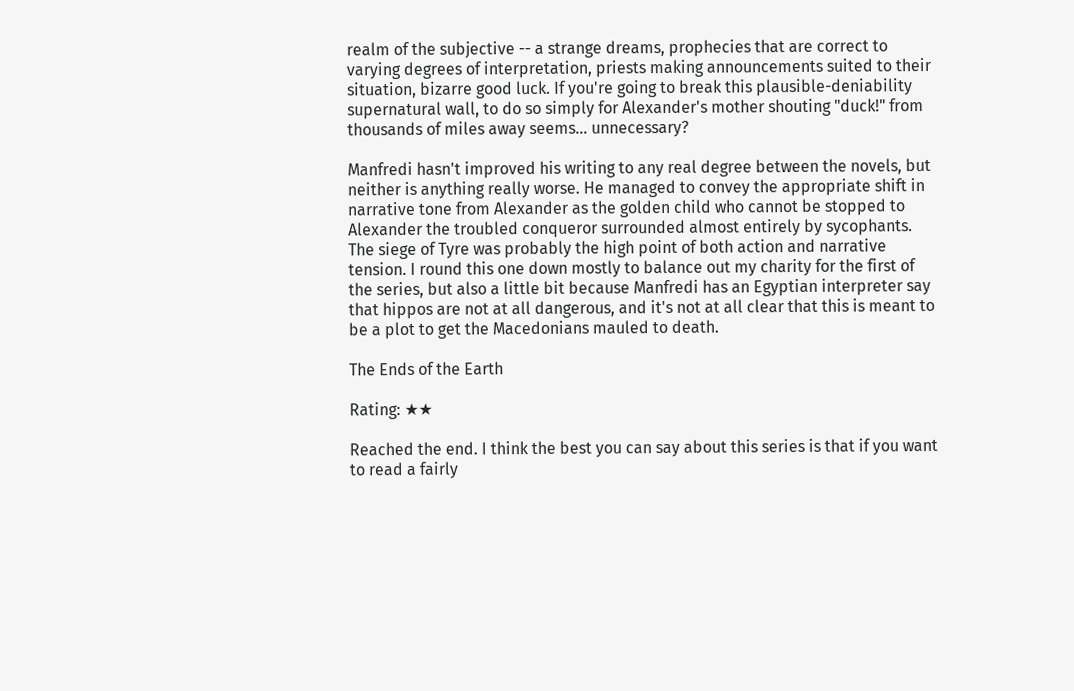realm of the subjective -- a strange dreams, prophecies that are correct to varying degrees of interpretation, priests making announcements suited to their situation, bizarre good luck. If you're going to break this plausible-deniability supernatural wall, to do so simply for Alexander's mother shouting "duck!" from thousands of miles away seems... unnecessary?

Manfredi hasn't improved his writing to any real degree between the novels, but neither is anything really worse. He managed to convey the appropriate shift in narrative tone from Alexander as the golden child who cannot be stopped to Alexander the troubled conqueror surrounded almost entirely by sycophants. The siege of Tyre was probably the high point of both action and narrative tension. I round this one down mostly to balance out my charity for the first of the series, but also a little bit because Manfredi has an Egyptian interpreter say that hippos are not at all dangerous, and it's not at all clear that this is meant to be a plot to get the Macedonians mauled to death.

The Ends of the Earth

Rating: ★★

Reached the end. I think the best you can say about this series is that if you want to read a fairly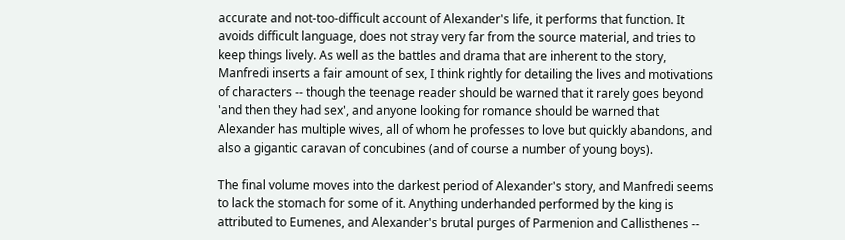accurate and not-too-difficult account of Alexander's life, it performs that function. It avoids difficult language, does not stray very far from the source material, and tries to keep things lively. As well as the battles and drama that are inherent to the story, Manfredi inserts a fair amount of sex, I think rightly for detailing the lives and motivations of characters -- though the teenage reader should be warned that it rarely goes beyond 'and then they had sex', and anyone looking for romance should be warned that Alexander has multiple wives, all of whom he professes to love but quickly abandons, and also a gigantic caravan of concubines (and of course a number of young boys).

The final volume moves into the darkest period of Alexander's story, and Manfredi seems to lack the stomach for some of it. Anything underhanded performed by the king is attributed to Eumenes, and Alexander's brutal purges of Parmenion and Callisthenes --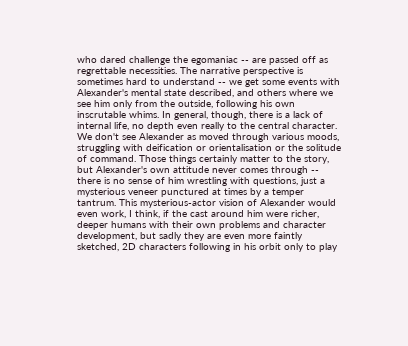who dared challenge the egomaniac -- are passed off as regrettable necessities. The narrative perspective is sometimes hard to understand -- we get some events with Alexander's mental state described, and others where we see him only from the outside, following his own inscrutable whims. In general, though, there is a lack of internal life, no depth even really to the central character. We don't see Alexander as moved through various moods, struggling with deification or orientalisation or the solitude of command. Those things certainly matter to the story, but Alexander's own attitude never comes through -- there is no sense of him wrestling with questions, just a mysterious veneer punctured at times by a temper tantrum. This mysterious-actor vision of Alexander would even work, I think, if the cast around him were richer, deeper humans with their own problems and character development, but sadly they are even more faintly sketched, 2D characters following in his orbit only to play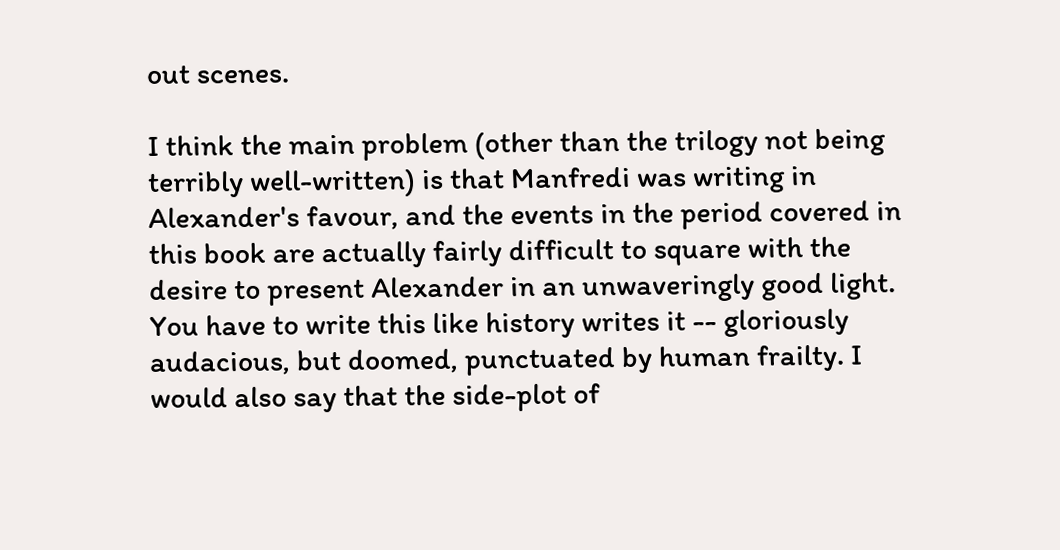out scenes.

I think the main problem (other than the trilogy not being terribly well-written) is that Manfredi was writing in Alexander's favour, and the events in the period covered in this book are actually fairly difficult to square with the desire to present Alexander in an unwaveringly good light. You have to write this like history writes it -- gloriously audacious, but doomed, punctuated by human frailty. I would also say that the side-plot of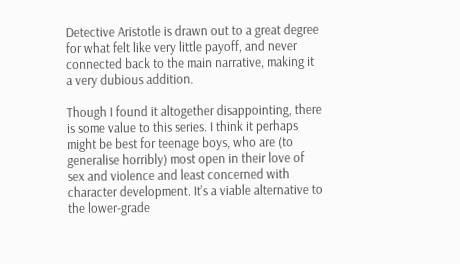Detective Aristotle is drawn out to a great degree for what felt like very little payoff, and never connected back to the main narrative, making it a very dubious addition.

Though I found it altogether disappointing, there is some value to this series. I think it perhaps might be best for teenage boys, who are (to generalise horribly) most open in their love of sex and violence and least concerned with character development. It's a viable alternative to the lower-grade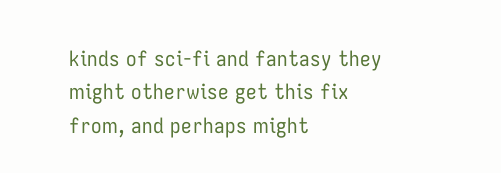kinds of sci-fi and fantasy they might otherwise get this fix from, and perhaps might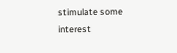stimulate some interest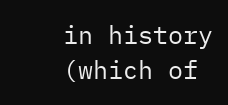in history (which of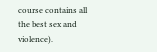course contains all the best sex and violence).